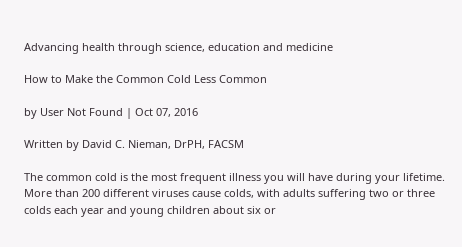Advancing health through science, education and medicine

How to Make the Common Cold Less Common

by User Not Found | Oct 07, 2016

Written by David C. Nieman, DrPH, FACSM

The common cold is the most frequent illness you will have during your lifetime. More than 200 different viruses cause colds, with adults suffering two or three colds each year and young children about six or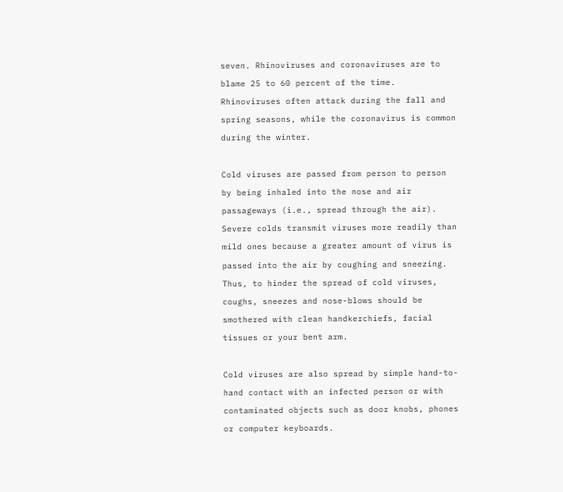seven. Rhinoviruses and coronaviruses are to blame 25 to 60 percent of the time. Rhinoviruses often attack during the fall and spring seasons, while the coronavirus is common during the winter.

Cold viruses are passed from person to person by being inhaled into the nose and air passageways (i.e., spread through the air). Severe colds transmit viruses more readily than mild ones because a greater amount of virus is passed into the air by coughing and sneezing. Thus, to hinder the spread of cold viruses, coughs, sneezes and nose-blows should be smothered with clean handkerchiefs, facial tissues or your bent arm.

Cold viruses are also spread by simple hand-to- hand contact with an infected person or with contaminated objects such as door knobs, phones or computer keyboards.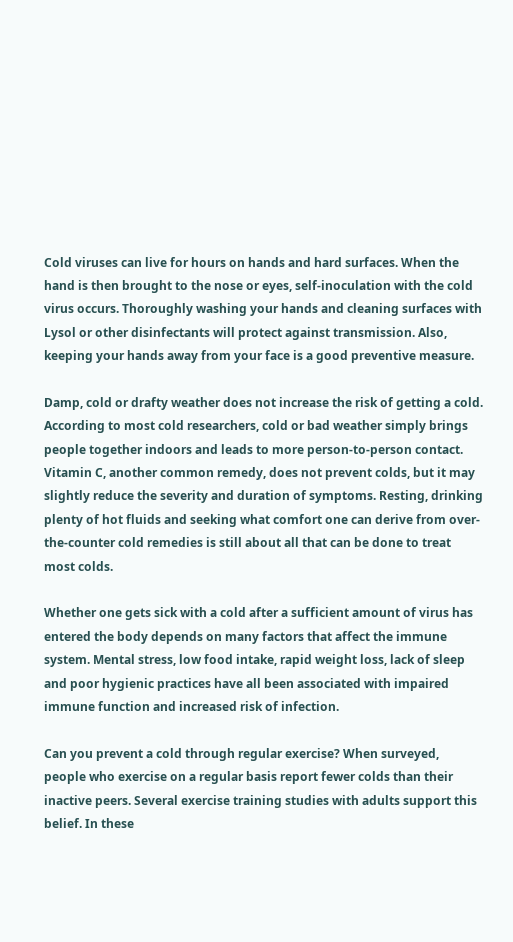Cold viruses can live for hours on hands and hard surfaces. When the hand is then brought to the nose or eyes, self-inoculation with the cold virus occurs. Thoroughly washing your hands and cleaning surfaces with Lysol or other disinfectants will protect against transmission. Also, keeping your hands away from your face is a good preventive measure.

Damp, cold or drafty weather does not increase the risk of getting a cold. According to most cold researchers, cold or bad weather simply brings people together indoors and leads to more person-to-person contact. Vitamin C, another common remedy, does not prevent colds, but it may slightly reduce the severity and duration of symptoms. Resting, drinking plenty of hot fluids and seeking what comfort one can derive from over-the-counter cold remedies is still about all that can be done to treat most colds.

Whether one gets sick with a cold after a sufficient amount of virus has entered the body depends on many factors that affect the immune system. Mental stress, low food intake, rapid weight loss, lack of sleep and poor hygienic practices have all been associated with impaired immune function and increased risk of infection.

Can you prevent a cold through regular exercise? When surveyed, people who exercise on a regular basis report fewer colds than their inactive peers. Several exercise training studies with adults support this belief. In these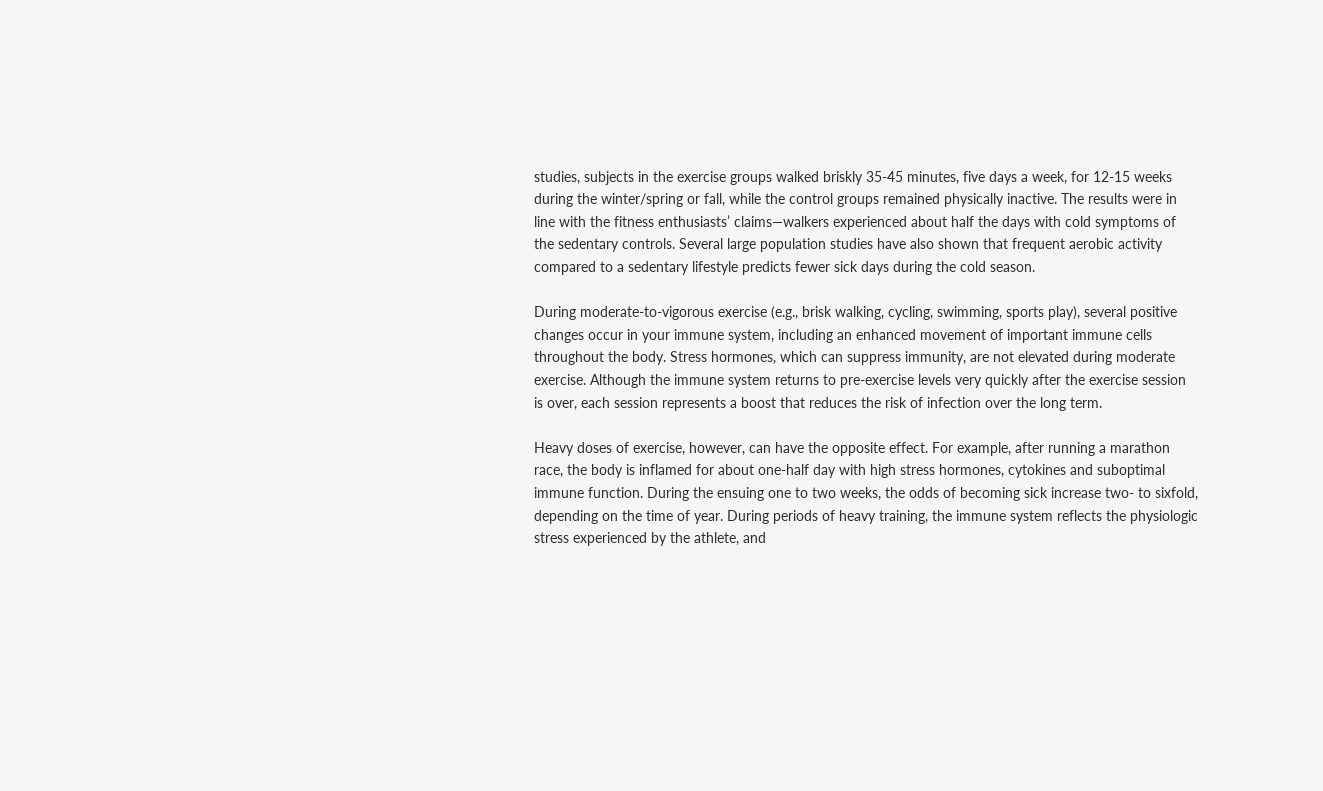studies, subjects in the exercise groups walked briskly 35-45 minutes, five days a week, for 12-15 weeks during the winter/spring or fall, while the control groups remained physically inactive. The results were in line with the fitness enthusiasts’ claims—walkers experienced about half the days with cold symptoms of the sedentary controls. Several large population studies have also shown that frequent aerobic activity compared to a sedentary lifestyle predicts fewer sick days during the cold season.

During moderate-to-vigorous exercise (e.g., brisk walking, cycling, swimming, sports play), several positive changes occur in your immune system, including an enhanced movement of important immune cells throughout the body. Stress hormones, which can suppress immunity, are not elevated during moderate exercise. Although the immune system returns to pre-exercise levels very quickly after the exercise session is over, each session represents a boost that reduces the risk of infection over the long term.

Heavy doses of exercise, however, can have the opposite effect. For example, after running a marathon race, the body is inflamed for about one-half day with high stress hormones, cytokines and suboptimal immune function. During the ensuing one to two weeks, the odds of becoming sick increase two- to sixfold, depending on the time of year. During periods of heavy training, the immune system reflects the physiologic stress experienced by the athlete, and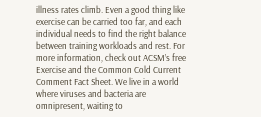illness rates climb. Even a good thing like exercise can be carried too far, and each individual needs to find the right balance between training workloads and rest. For more information, check out ACSM’s free Exercise and the Common Cold Current Comment Fact Sheet. We live in a world where viruses and bacteria are omnipresent, waiting to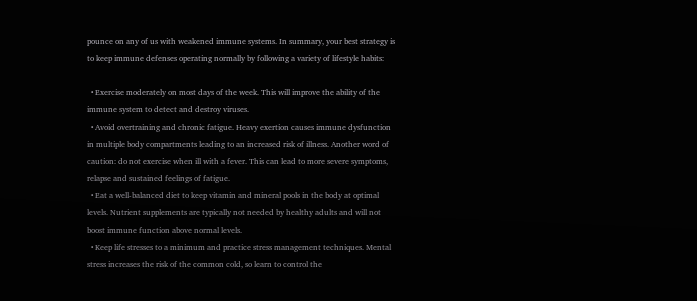pounce on any of us with weakened immune systems. In summary, your best strategy is to keep immune defenses operating normally by following a variety of lifestyle habits:

  • Exercise moderately on most days of the week. This will improve the ability of the immune system to detect and destroy viruses.
  • Avoid overtraining and chronic fatigue. Heavy exertion causes immune dysfunction in multiple body compartments leading to an increased risk of illness. Another word of caution: do not exercise when ill with a fever. This can lead to more severe symptoms, relapse and sustained feelings of fatigue.
  • Eat a well-balanced diet to keep vitamin and mineral pools in the body at optimal levels. Nutrient supplements are typically not needed by healthy adults and will not boost immune function above normal levels.
  • Keep life stresses to a minimum and practice stress management techniques. Mental stress increases the risk of the common cold, so learn to control the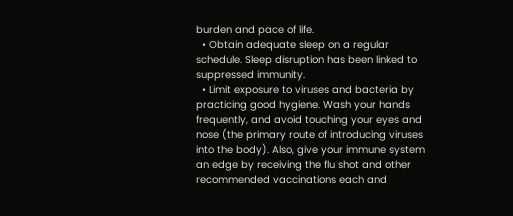burden and pace of life.
  • Obtain adequate sleep on a regular schedule. Sleep disruption has been linked to suppressed immunity.
  • Limit exposure to viruses and bacteria by practicing good hygiene. Wash your hands frequently, and avoid touching your eyes and nose (the primary route of introducing viruses into the body). Also, give your immune system an edge by receiving the flu shot and other recommended vaccinations each and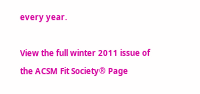every year.

View the full winter 2011 issue of the ACSM Fit Society® Page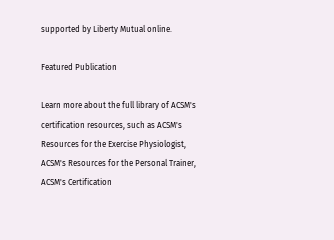supported by Liberty Mutual online.

Featured Publication

Learn more about the full library of ACSM's certification resources, such as ACSM's Resources for the Exercise Physiologist, ACSM's Resources for the Personal Trainer, ACSM's Certification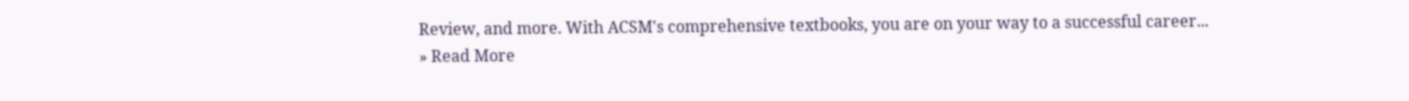Review, and more. With ACSM's comprehensive textbooks, you are on your way to a successful career...
» Read More